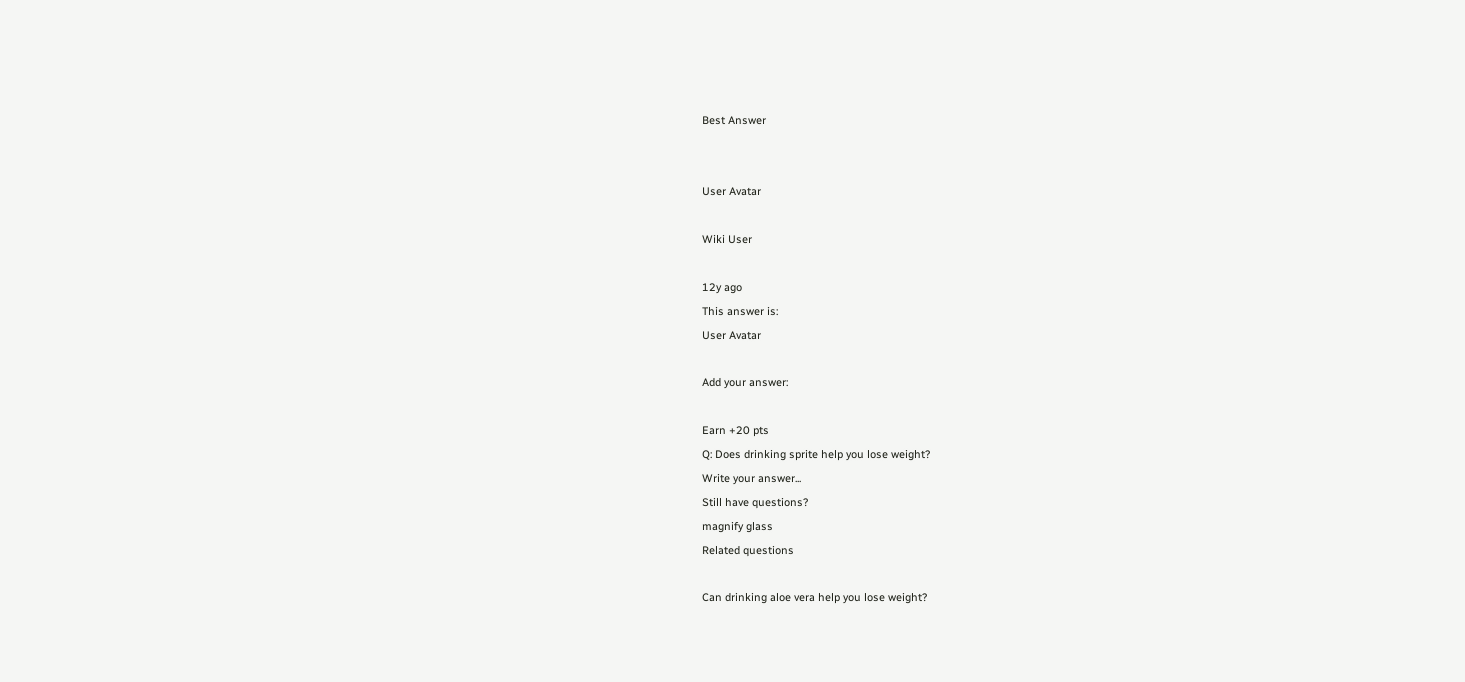Best Answer


User Avatar

Wiki User

12y ago
This answer is:
User Avatar

Add your answer:

Earn +20 pts
Q: Does drinking sprite help you lose weight?
Write your answer...
Still have questions?
magnify glass
Related questions

Can drinking aloe vera help you lose weight?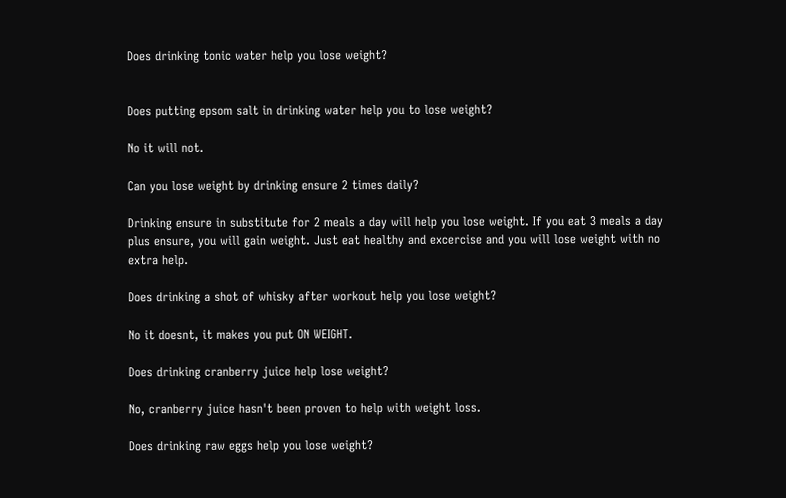Does drinking tonic water help you lose weight?


Does putting epsom salt in drinking water help you to lose weight?

No it will not.

Can you lose weight by drinking ensure 2 times daily?

Drinking ensure in substitute for 2 meals a day will help you lose weight. If you eat 3 meals a day plus ensure, you will gain weight. Just eat healthy and excercise and you will lose weight with no extra help.

Does drinking a shot of whisky after workout help you lose weight?

No it doesnt, it makes you put ON WEIGHT.

Does drinking cranberry juice help lose weight?

No, cranberry juice hasn't been proven to help with weight loss.

Does drinking raw eggs help you lose weight?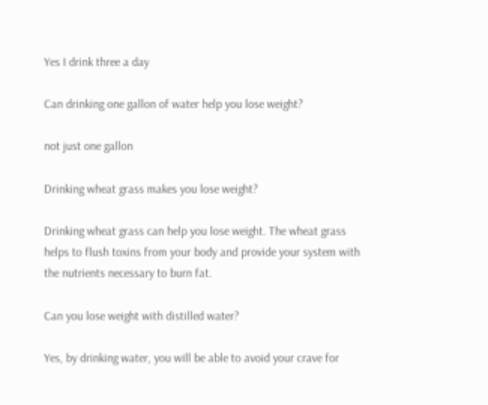Yes I drink three a day

Can drinking one gallon of water help you lose weight?

not just one gallon

Drinking wheat grass makes you lose weight?

Drinking wheat grass can help you lose weight. The wheat grass helps to flush toxins from your body and provide your system with the nutrients necessary to burn fat.

Can you lose weight with distilled water?

Yes, by drinking water, you will be able to avoid your crave for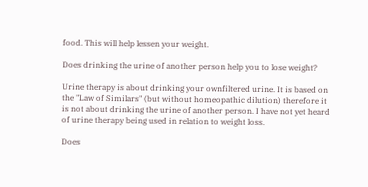food. This will help lessen your weight.

Does drinking the urine of another person help you to lose weight?

Urine therapy is about drinking your ownfiltered urine. It is based on the "Law of Similars" (but without homeopathic dilution) therefore it is not about drinking the urine of another person. I have not yet heard of urine therapy being used in relation to weight loss.

Does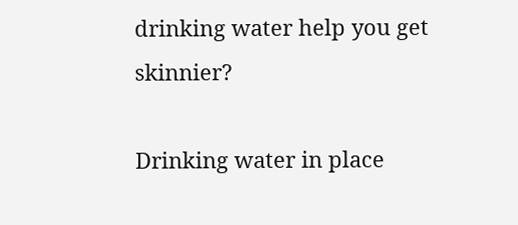drinking water help you get skinnier?

Drinking water in place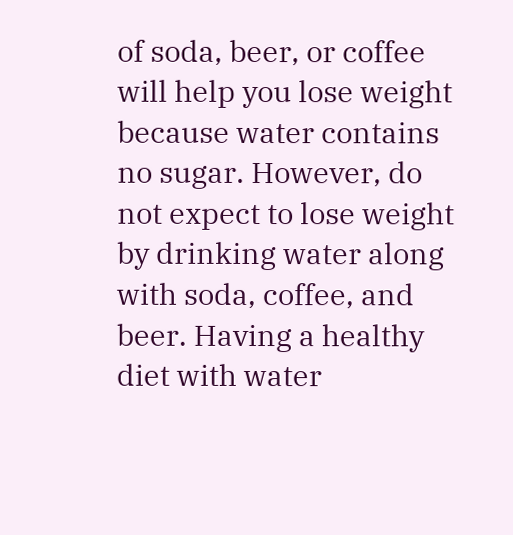of soda, beer, or coffee will help you lose weight because water contains no sugar. However, do not expect to lose weight by drinking water along with soda, coffee, and beer. Having a healthy diet with water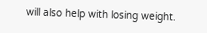will also help with losing weight.